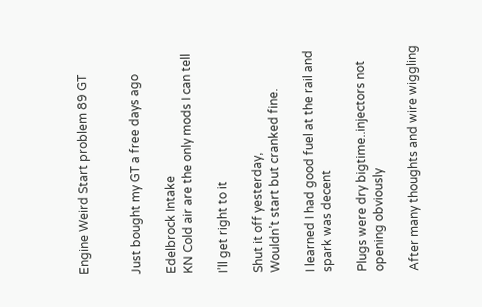Engine Weird Start problem 89 GT


Just bought my GT a free days ago

Edelbrock Intake
KN Cold air are the only mods I can tell

I’ll get right to it

Shut it off yesterday,
Wouldn’t start but cranked fine.

I learned I had good fuel at the rail and spark was decent

Plugs were dry bigtime..injectors not opening obviously

After many thoughts and wire wiggling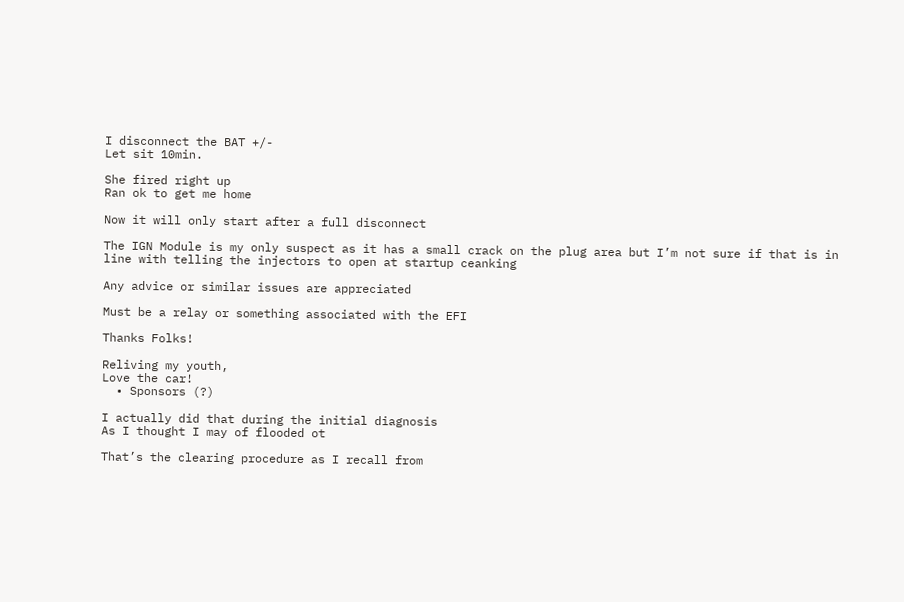I disconnect the BAT +/-
Let sit 10min.

She fired right up
Ran ok to get me home

Now it will only start after a full disconnect

The IGN Module is my only suspect as it has a small crack on the plug area but I’m not sure if that is in line with telling the injectors to open at startup ceanking

Any advice or similar issues are appreciated

Must be a relay or something associated with the EFI

Thanks Folks!

Reliving my youth,
Love the car!
  • Sponsors (?)

I actually did that during the initial diagnosis
As I thought I may of flooded ot

That’s the clearing procedure as I recall from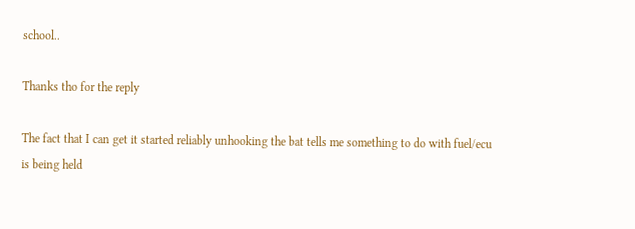school..

Thanks tho for the reply

The fact that I can get it started reliably unhooking the bat tells me something to do with fuel/ecu is being held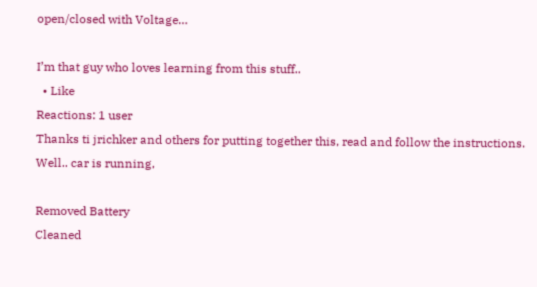open/closed with Voltage…

I’m that guy who loves learning from this stuff..
  • Like
Reactions: 1 user
Thanks ti jrichker and others for putting together this, read and follow the instructions.
Well.. car is running,

Removed Battery
Cleaned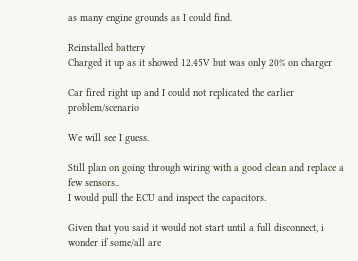as many engine grounds as I could find.

Reinstalled battery
Charged it up as it showed 12.45V but was only 20% on charger

Car fired right up and I could not replicated the earlier problem/scenario

We will see I guess.

Still plan on going through wiring with a good clean and replace a few sensors..
I would pull the ECU and inspect the capacitors.

Given that you said it would not start until a full disconnect, i wonder if some/all are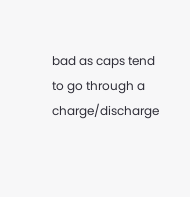bad as caps tend to go through a charge/discharge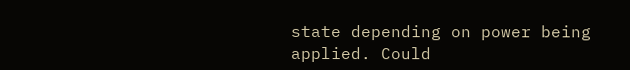state depending on power being applied. Could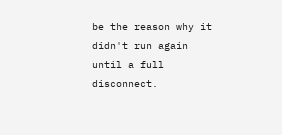be the reason why it didn't run again until a full disconnect.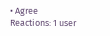• Agree
Reactions: 1 user